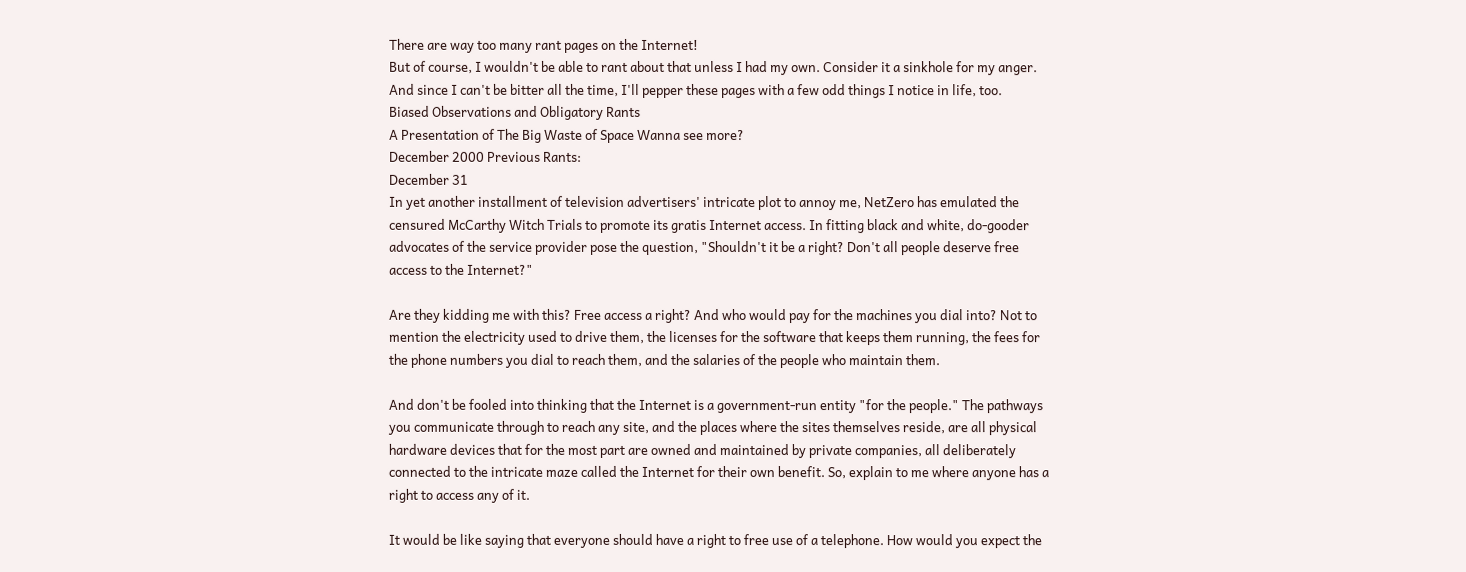There are way too many rant pages on the Internet!
But of course, I wouldn't be able to rant about that unless I had my own. Consider it a sinkhole for my anger.
And since I can't be bitter all the time, I'll pepper these pages with a few odd things I notice in life, too.
Biased Observations and Obligatory Rants
A Presentation of The Big Waste of Space Wanna see more?
December 2000 Previous Rants:
December 31
In yet another installment of television advertisers' intricate plot to annoy me, NetZero has emulated the censured McCarthy Witch Trials to promote its gratis Internet access. In fitting black and white, do-gooder advocates of the service provider pose the question, "Shouldn't it be a right? Don't all people deserve free access to the Internet?"

Are they kidding me with this? Free access a right? And who would pay for the machines you dial into? Not to mention the electricity used to drive them, the licenses for the software that keeps them running, the fees for the phone numbers you dial to reach them, and the salaries of the people who maintain them.

And don't be fooled into thinking that the Internet is a government-run entity "for the people." The pathways you communicate through to reach any site, and the places where the sites themselves reside, are all physical hardware devices that for the most part are owned and maintained by private companies, all deliberately connected to the intricate maze called the Internet for their own benefit. So, explain to me where anyone has a right to access any of it.

It would be like saying that everyone should have a right to free use of a telephone. How would you expect the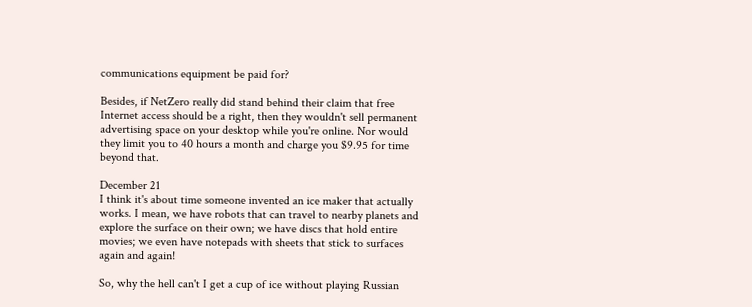communications equipment be paid for?

Besides, if NetZero really did stand behind their claim that free Internet access should be a right, then they wouldn't sell permanent advertising space on your desktop while you're online. Nor would they limit you to 40 hours a month and charge you $9.95 for time beyond that.

December 21
I think it's about time someone invented an ice maker that actually works. I mean, we have robots that can travel to nearby planets and explore the surface on their own; we have discs that hold entire movies; we even have notepads with sheets that stick to surfaces again and again!

So, why the hell can't I get a cup of ice without playing Russian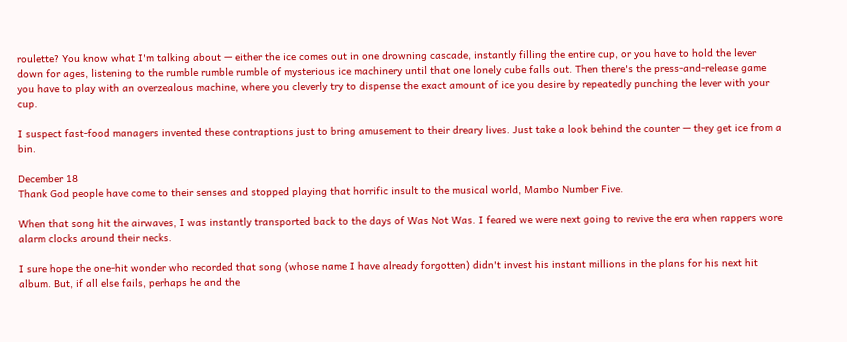roulette? You know what I'm talking about — either the ice comes out in one drowning cascade, instantly filling the entire cup, or you have to hold the lever down for ages, listening to the rumble rumble rumble of mysterious ice machinery until that one lonely cube falls out. Then there's the press-and-release game you have to play with an overzealous machine, where you cleverly try to dispense the exact amount of ice you desire by repeatedly punching the lever with your cup.

I suspect fast-food managers invented these contraptions just to bring amusement to their dreary lives. Just take a look behind the counter — they get ice from a bin.

December 18
Thank God people have come to their senses and stopped playing that horrific insult to the musical world, Mambo Number Five.

When that song hit the airwaves, I was instantly transported back to the days of Was Not Was. I feared we were next going to revive the era when rappers wore alarm clocks around their necks.

I sure hope the one-hit wonder who recorded that song (whose name I have already forgotten) didn't invest his instant millions in the plans for his next hit album. But, if all else fails, perhaps he and the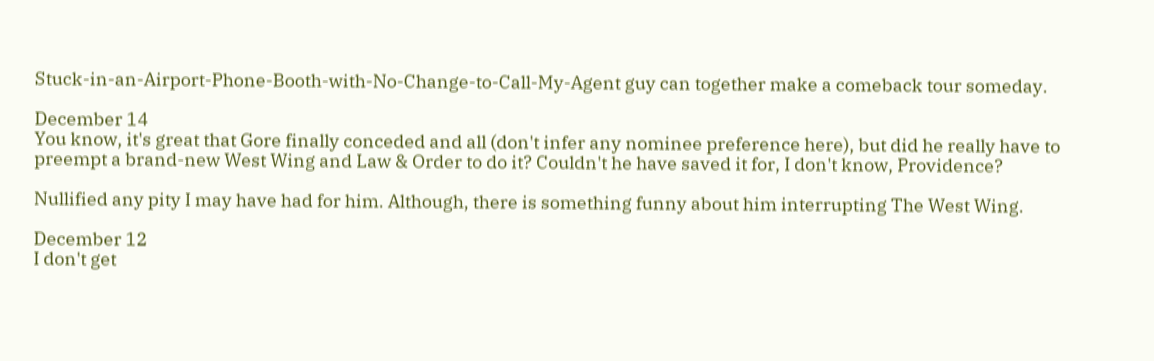Stuck-in-an-Airport-Phone-Booth-with-No-Change-to-Call-My-Agent guy can together make a comeback tour someday.

December 14
You know, it's great that Gore finally conceded and all (don't infer any nominee preference here), but did he really have to preempt a brand-new West Wing and Law & Order to do it? Couldn't he have saved it for, I don't know, Providence?

Nullified any pity I may have had for him. Although, there is something funny about him interrupting The West Wing.

December 12
I don't get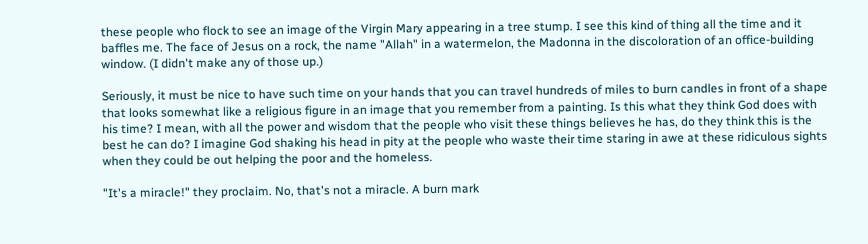these people who flock to see an image of the Virgin Mary appearing in a tree stump. I see this kind of thing all the time and it baffles me. The face of Jesus on a rock, the name "Allah" in a watermelon, the Madonna in the discoloration of an office-building window. (I didn't make any of those up.)

Seriously, it must be nice to have such time on your hands that you can travel hundreds of miles to burn candles in front of a shape that looks somewhat like a religious figure in an image that you remember from a painting. Is this what they think God does with his time? I mean, with all the power and wisdom that the people who visit these things believes he has, do they think this is the best he can do? I imagine God shaking his head in pity at the people who waste their time staring in awe at these ridiculous sights when they could be out helping the poor and the homeless.

"It's a miracle!" they proclaim. No, that's not a miracle. A burn mark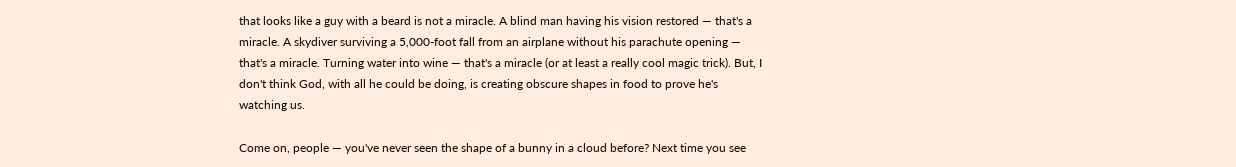that looks like a guy with a beard is not a miracle. A blind man having his vision restored — that's a miracle. A skydiver surviving a 5,000-foot fall from an airplane without his parachute opening — that's a miracle. Turning water into wine — that's a miracle (or at least a really cool magic trick). But, I don't think God, with all he could be doing, is creating obscure shapes in food to prove he's watching us.

Come on, people — you've never seen the shape of a bunny in a cloud before? Next time you see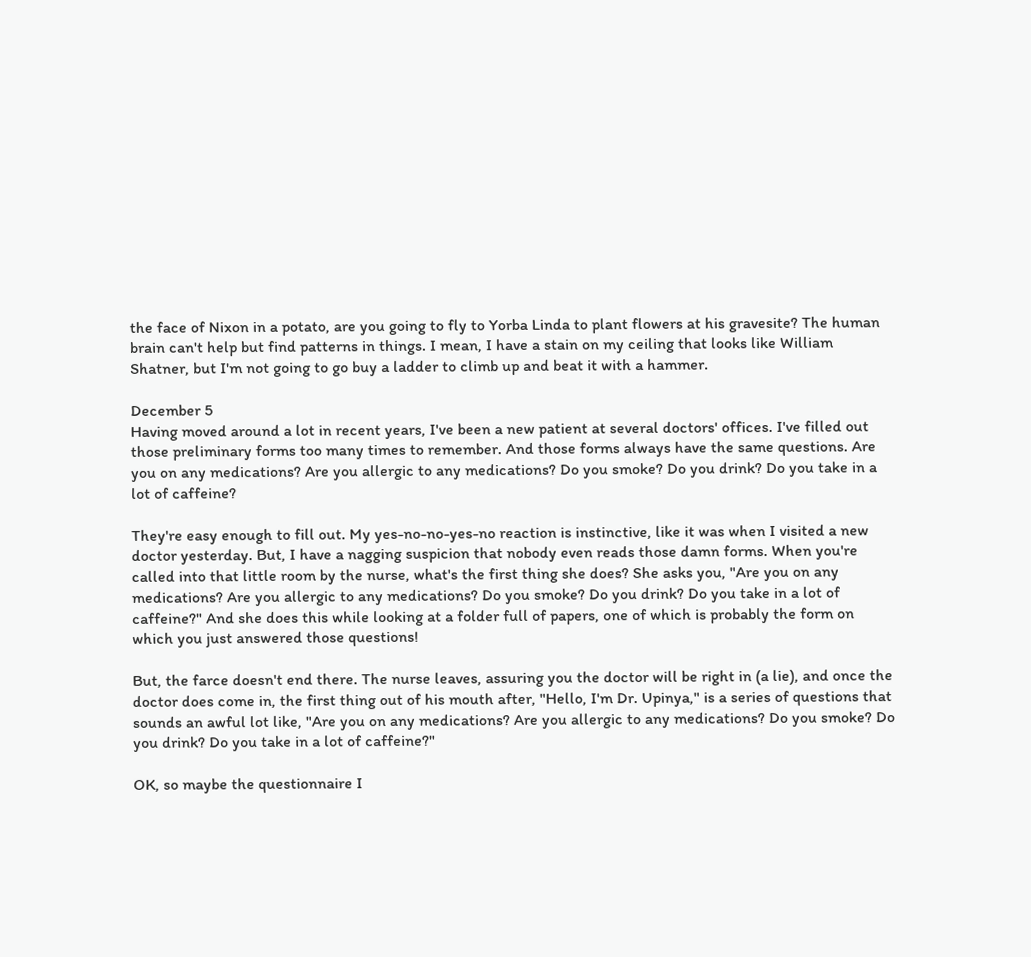the face of Nixon in a potato, are you going to fly to Yorba Linda to plant flowers at his gravesite? The human brain can't help but find patterns in things. I mean, I have a stain on my ceiling that looks like William Shatner, but I'm not going to go buy a ladder to climb up and beat it with a hammer.

December 5
Having moved around a lot in recent years, I've been a new patient at several doctors' offices. I've filled out those preliminary forms too many times to remember. And those forms always have the same questions. Are you on any medications? Are you allergic to any medications? Do you smoke? Do you drink? Do you take in a lot of caffeine?

They're easy enough to fill out. My yes-no-no-yes-no reaction is instinctive, like it was when I visited a new doctor yesterday. But, I have a nagging suspicion that nobody even reads those damn forms. When you're called into that little room by the nurse, what's the first thing she does? She asks you, "Are you on any medications? Are you allergic to any medications? Do you smoke? Do you drink? Do you take in a lot of caffeine?" And she does this while looking at a folder full of papers, one of which is probably the form on which you just answered those questions!

But, the farce doesn't end there. The nurse leaves, assuring you the doctor will be right in (a lie), and once the doctor does come in, the first thing out of his mouth after, "Hello, I'm Dr. Upinya," is a series of questions that sounds an awful lot like, "Are you on any medications? Are you allergic to any medications? Do you smoke? Do you drink? Do you take in a lot of caffeine?"

OK, so maybe the questionnaire I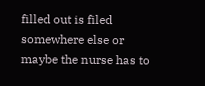filled out is filed somewhere else or maybe the nurse has to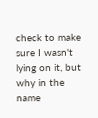check to make sure I wasn't lying on it, but why in the name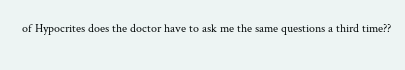of Hypocrites does the doctor have to ask me the same questions a third time??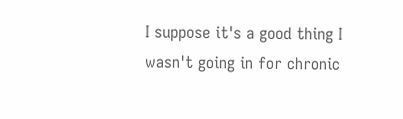I suppose it's a good thing I wasn't going in for chronic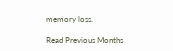memory loss.

Read Previous Months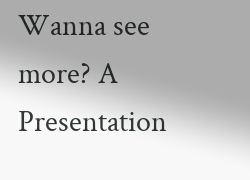Wanna see more? A Presentation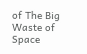of The Big Waste of Space